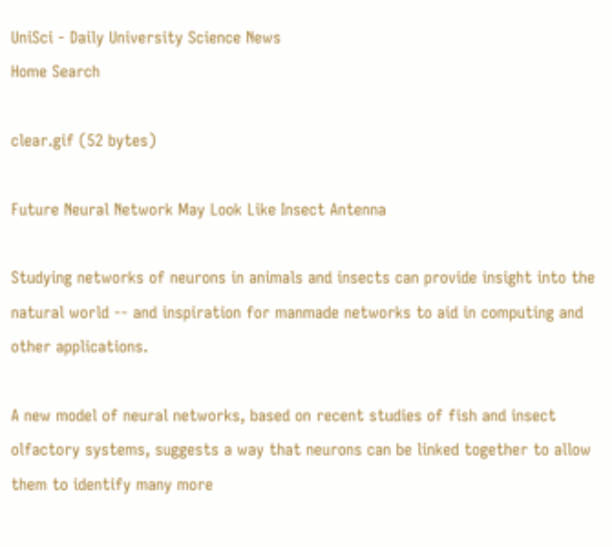UniSci - Daily University Science News
Home Search

clear.gif (52 bytes)

Future Neural Network May Look Like Insect Antenna

Studying networks of neurons in animals and insects can provide insight into the natural world -- and inspiration for manmade networks to aid in computing and other applications.

A new model of neural networks, based on recent studies of fish and insect olfactory systems, suggests a way that neurons can be linked together to allow them to identify many more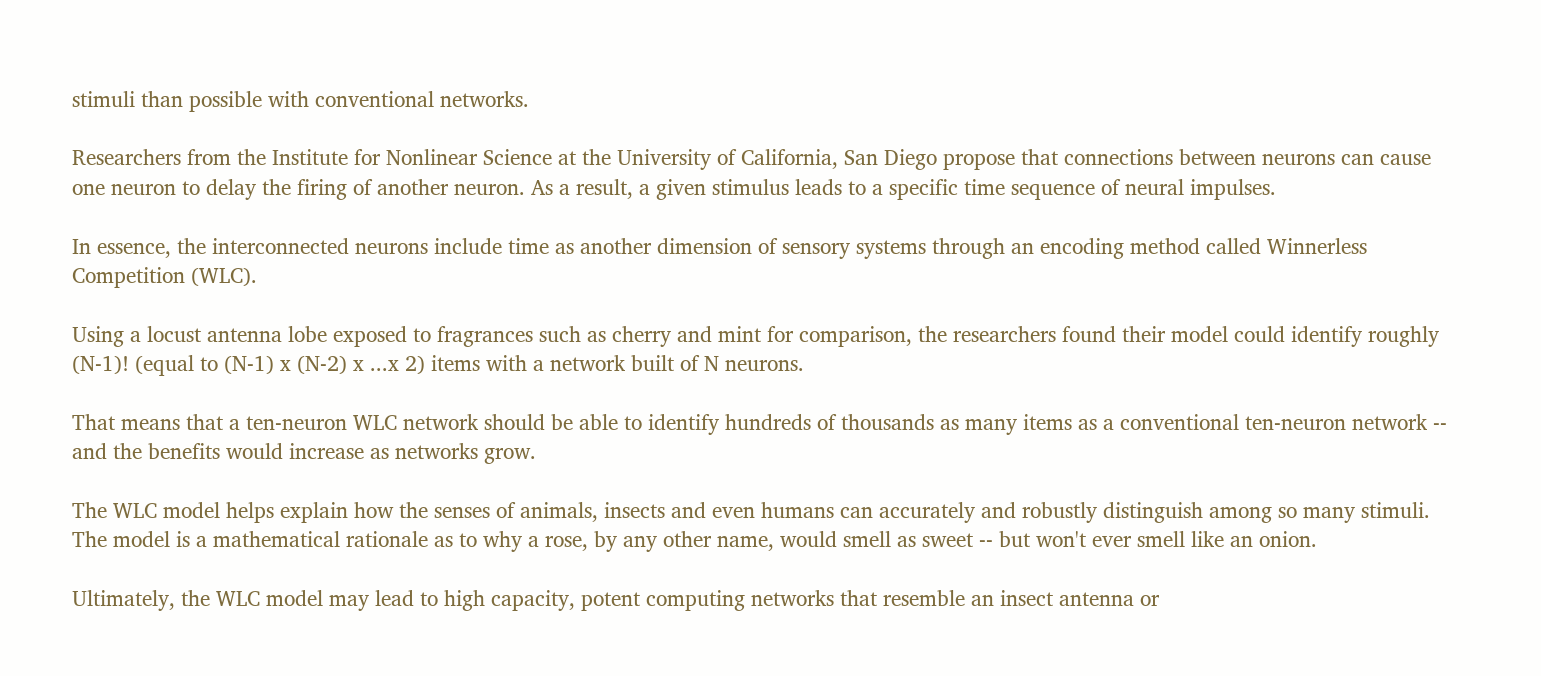stimuli than possible with conventional networks.

Researchers from the Institute for Nonlinear Science at the University of California, San Diego propose that connections between neurons can cause one neuron to delay the firing of another neuron. As a result, a given stimulus leads to a specific time sequence of neural impulses.

In essence, the interconnected neurons include time as another dimension of sensory systems through an encoding method called Winnerless Competition (WLC).

Using a locust antenna lobe exposed to fragrances such as cherry and mint for comparison, the researchers found their model could identify roughly (N-1)! (equal to (N-1) x (N-2) x ...x 2) items with a network built of N neurons.

That means that a ten-neuron WLC network should be able to identify hundreds of thousands as many items as a conventional ten-neuron network -- and the benefits would increase as networks grow.

The WLC model helps explain how the senses of animals, insects and even humans can accurately and robustly distinguish among so many stimuli. The model is a mathematical rationale as to why a rose, by any other name, would smell as sweet -- but won't ever smell like an onion.

Ultimately, the WLC model may lead to high capacity, potent computing networks that resemble an insect antenna or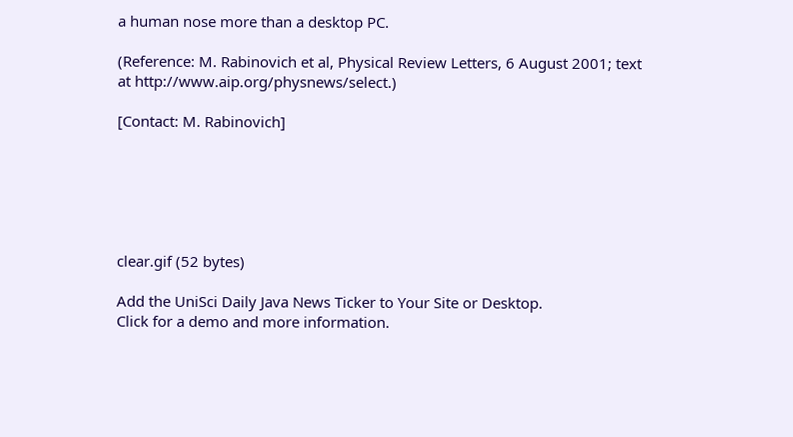a human nose more than a desktop PC.

(Reference: M. Rabinovich et al, Physical Review Letters, 6 August 2001; text at http://www.aip.org/physnews/select.)

[Contact: M. Rabinovich]






clear.gif (52 bytes)

Add the UniSci Daily Java News Ticker to Your Site or Desktop.
Click for a demo and more information.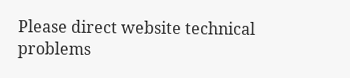Please direct website technical problems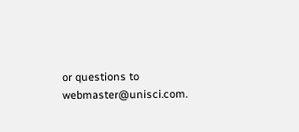or questions to webmaster@unisci.com.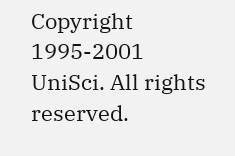Copyright 1995-2001 UniSci. All rights reserved.